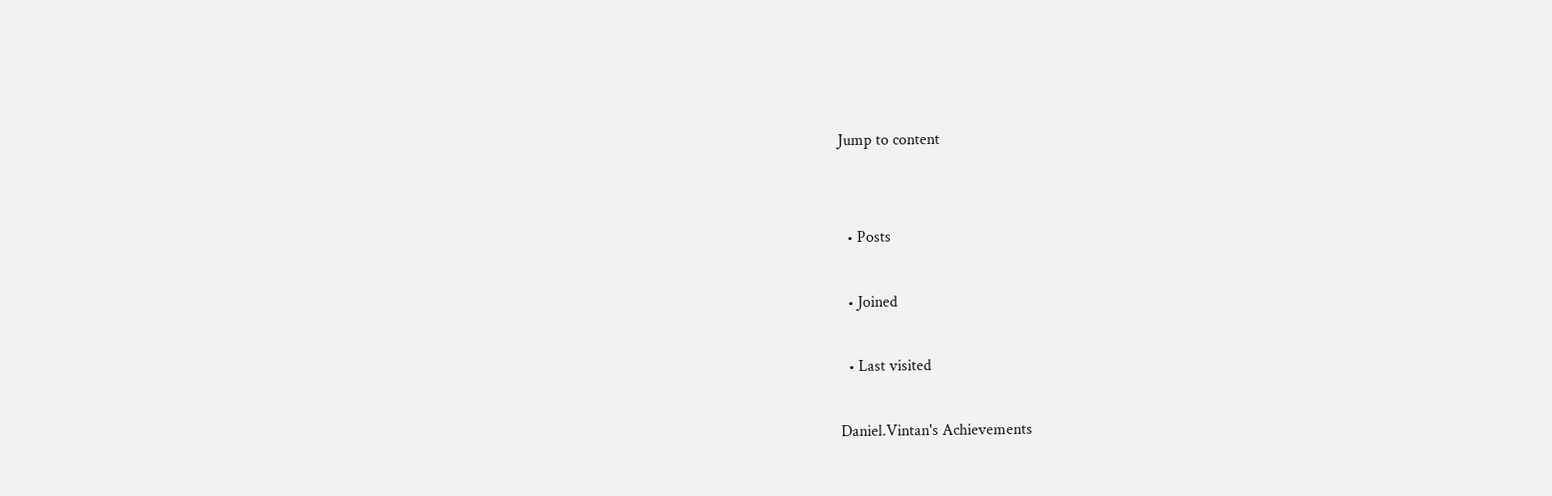Jump to content


  • Posts

  • Joined

  • Last visited

Daniel.Vintan's Achievements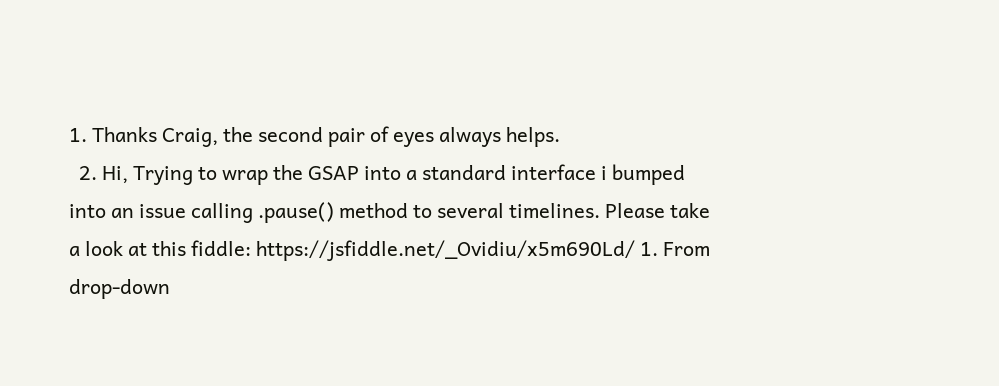1. Thanks Craig, the second pair of eyes always helps.
  2. Hi, Trying to wrap the GSAP into a standard interface i bumped into an issue calling .pause() method to several timelines. Please take a look at this fiddle: https://jsfiddle.net/_Ovidiu/x5m690Ld/ 1. From drop-down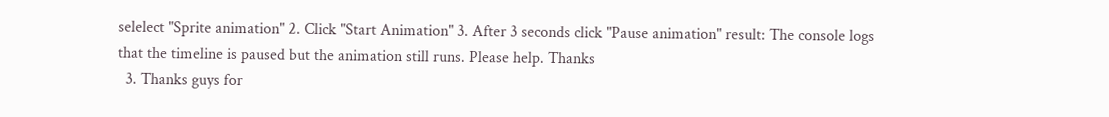selelect "Sprite animation" 2. Click "Start Animation" 3. After 3 seconds click "Pause animation" result: The console logs that the timeline is paused but the animation still runs. Please help. Thanks
  3. Thanks guys for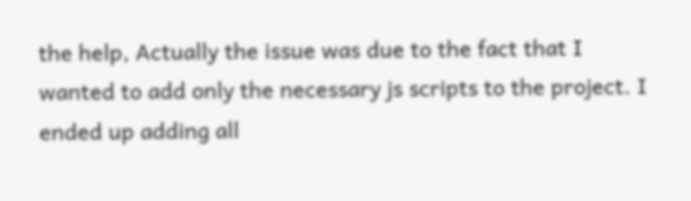the help, Actually the issue was due to the fact that I wanted to add only the necessary js scripts to the project. I ended up adding all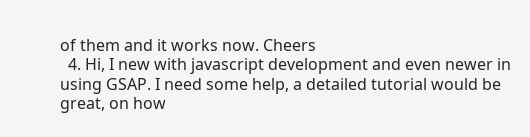of them and it works now. Cheers
  4. Hi, I new with javascript development and even newer in using GSAP. I need some help, a detailed tutorial would be great, on how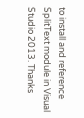to install and reference SplitText module in Visual Studio 2013. Thanks